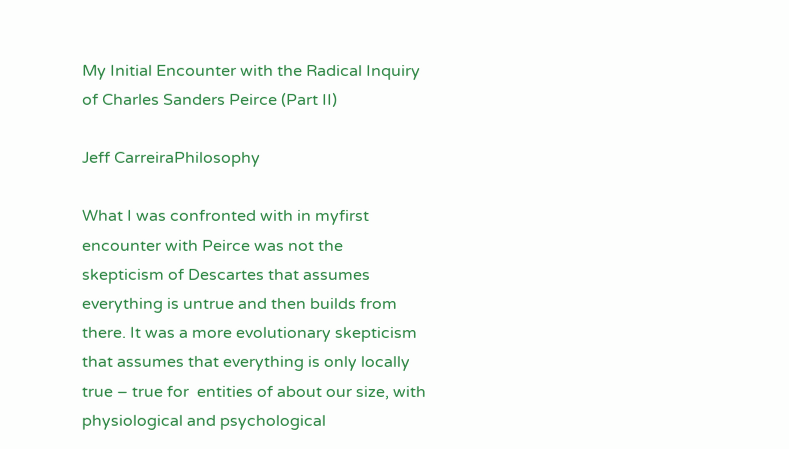My Initial Encounter with the Radical Inquiry of Charles Sanders Peirce (Part II)

Jeff CarreiraPhilosophy

What I was confronted with in myfirst encounter with Peirce was not the skepticism of Descartes that assumes everything is untrue and then builds from there. It was a more evolutionary skepticism that assumes that everything is only locally true – true for  entities of about our size, with physiological and psychological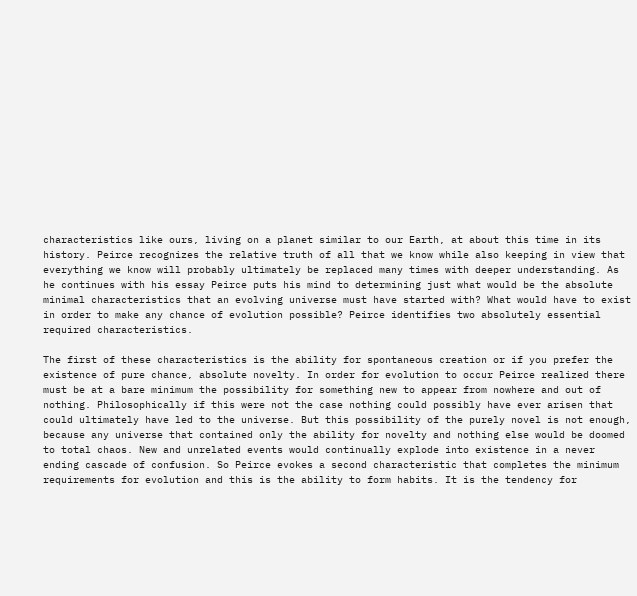characteristics like ours, living on a planet similar to our Earth, at about this time in its history. Peirce recognizes the relative truth of all that we know while also keeping in view that everything we know will probably ultimately be replaced many times with deeper understanding. As he continues with his essay Peirce puts his mind to determining just what would be the absolute minimal characteristics that an evolving universe must have started with? What would have to exist in order to make any chance of evolution possible? Peirce identifies two absolutely essential required characteristics.

The first of these characteristics is the ability for spontaneous creation or if you prefer the existence of pure chance, absolute novelty. In order for evolution to occur Peirce realized there must be at a bare minimum the possibility for something new to appear from nowhere and out of nothing. Philosophically if this were not the case nothing could possibly have ever arisen that could ultimately have led to the universe. But this possibility of the purely novel is not enough, because any universe that contained only the ability for novelty and nothing else would be doomed to total chaos. New and unrelated events would continually explode into existence in a never ending cascade of confusion. So Peirce evokes a second characteristic that completes the minimum requirements for evolution and this is the ability to form habits. It is the tendency for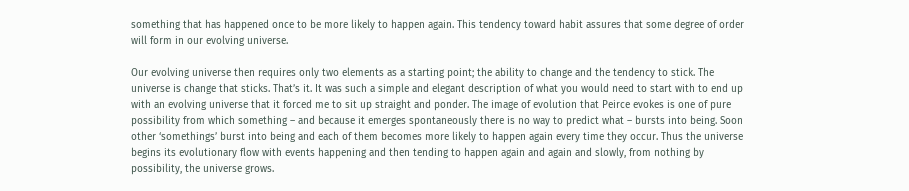something that has happened once to be more likely to happen again. This tendency toward habit assures that some degree of order will form in our evolving universe.

Our evolving universe then requires only two elements as a starting point; the ability to change and the tendency to stick. The universe is change that sticks. That’s it. It was such a simple and elegant description of what you would need to start with to end up with an evolving universe that it forced me to sit up straight and ponder. The image of evolution that Peirce evokes is one of pure possibility from which something – and because it emerges spontaneously there is no way to predict what – bursts into being. Soon other ‘somethings’ burst into being and each of them becomes more likely to happen again every time they occur. Thus the universe begins its evolutionary flow with events happening and then tending to happen again and again and slowly, from nothing by possibility, the universe grows.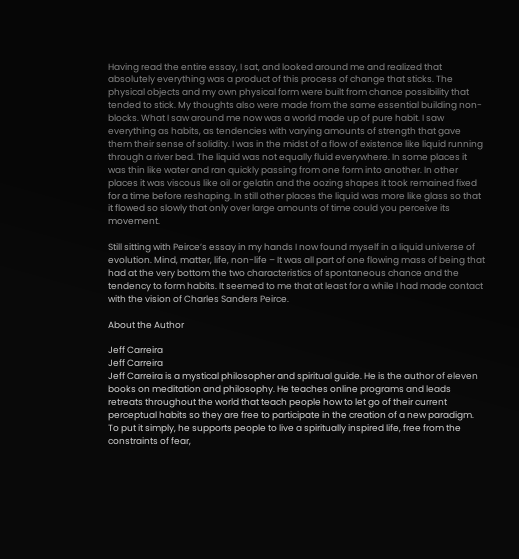Having read the entire essay, I sat, and looked around me and realized that absolutely everything was a product of this process of change that sticks. The physical objects and my own physical form were built from chance possibility that tended to stick. My thoughts also were made from the same essential building non-blocks. What I saw around me now was a world made up of pure habit. I saw everything as habits, as tendencies with varying amounts of strength that gave them their sense of solidity. I was in the midst of a flow of existence like liquid running through a river bed. The liquid was not equally fluid everywhere. In some places it was thin like water and ran quickly passing from one form into another. In other places it was viscous like oil or gelatin and the oozing shapes it took remained fixed for a time before reshaping. In still other places the liquid was more like glass so that it flowed so slowly that only over large amounts of time could you perceive its movement.

Still sitting with Peirce’s essay in my hands I now found myself in a liquid universe of evolution. Mind, matter, life, non-life – It was all part of one flowing mass of being that had at the very bottom the two characteristics of spontaneous chance and the tendency to form habits. It seemed to me that at least for a while I had made contact with the vision of Charles Sanders Peirce.

About the Author

Jeff Carreira
Jeff Carreira
Jeff Carreira is a mystical philosopher and spiritual guide. He is the author of eleven books on meditation and philosophy. He teaches online programs and leads retreats throughout the world that teach people how to let go of their current perceptual habits so they are free to participate in the creation of a new paradigm. To put it simply, he supports people to live a spiritually inspired life, free from the constraints of fear,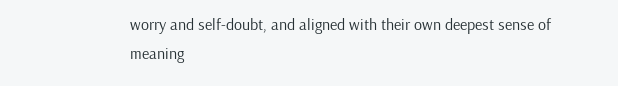worry and self-doubt, and aligned with their own deepest sense of meaning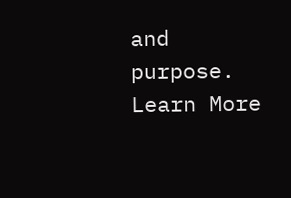and purpose.
Learn More